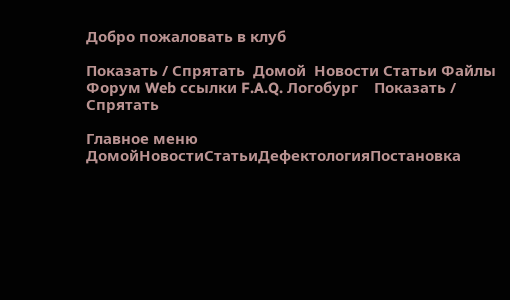Добро пожаловать в клуб

Показать / Спрятать  Домой  Новости Статьи Файлы Форум Web ссылки F.A.Q. Логобург    Показать / Спрятать

Главное меню
ДомойНовостиСтатьиДефектологияПостановка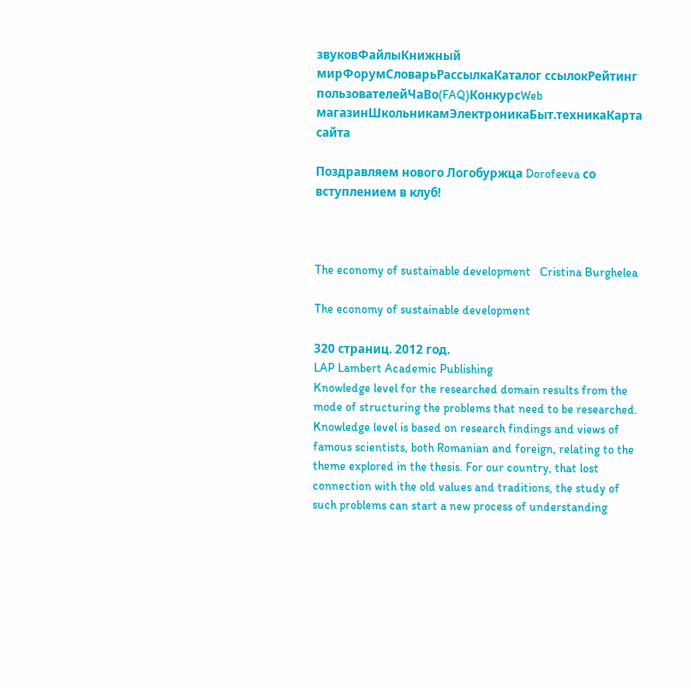звуковФайлыКнижный мирФорумСловарьРассылкаКаталог ссылокРейтинг пользователейЧаВо(FAQ)КонкурсWeb магазинШкольникамЭлектроникаБыт.техникаКарта сайта

Поздравляем нового Логобуржца Dorofeeva со вступлением в клуб!



The economy of sustainable development   Cristina Burghelea

The economy of sustainable development

320 страниц. 2012 год.
LAP Lambert Academic Publishing
Knowledge level for the researched domain results from the mode of structuring the problems that need to be researched. Knowledge level is based on research findings and views of famous scientists, both Romanian and foreign, relating to the theme explored in the thesis. For our country, that lost connection with the old values and traditions, the study of such problems can start a new process of understanding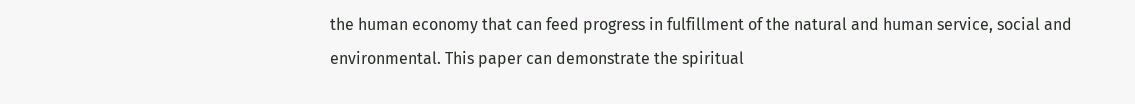the human economy that can feed progress in fulfillment of the natural and human service, social and environmental. This paper can demonstrate the spiritual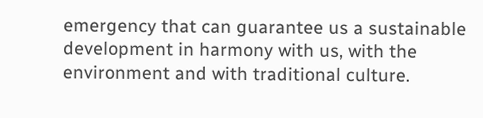emergency that can guarantee us a sustainable development in harmony with us, with the environment and with traditional culture.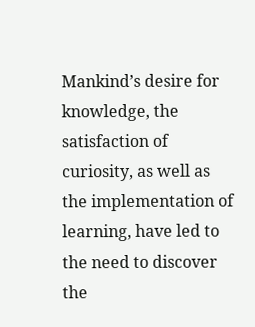Mankind’s desire for knowledge, the satisfaction of curiosity, as well as the implementation of learning, have led to the need to discover the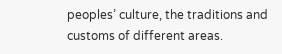peoples’ culture, the traditions and customs of different areas.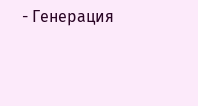- Генерация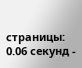страницы: 0.06 секунд -